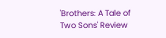'Brothers: A Tale of Two Sons' Review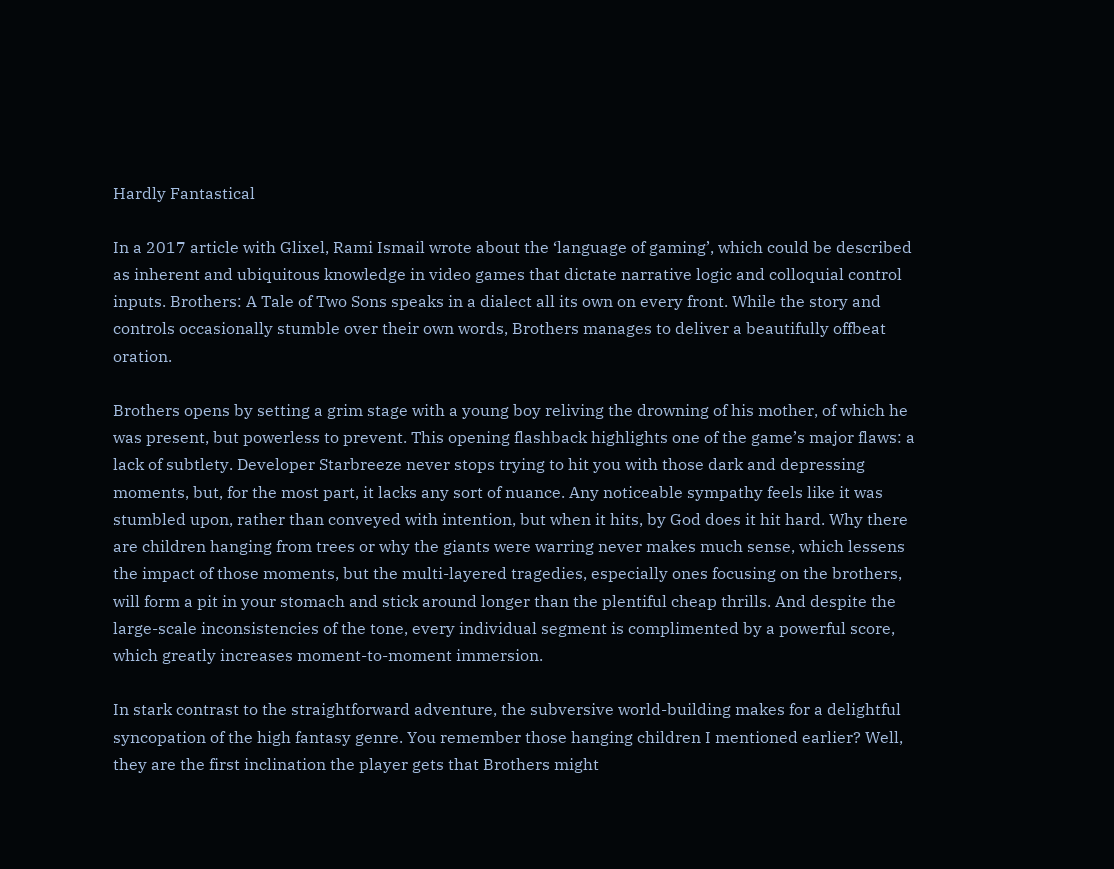Hardly Fantastical

In a 2017 article with Glixel, Rami Ismail wrote about the ‘language of gaming’, which could be described as inherent and ubiquitous knowledge in video games that dictate narrative logic and colloquial control inputs. Brothers: A Tale of Two Sons speaks in a dialect all its own on every front. While the story and controls occasionally stumble over their own words, Brothers manages to deliver a beautifully offbeat oration.

Brothers opens by setting a grim stage with a young boy reliving the drowning of his mother, of which he was present, but powerless to prevent. This opening flashback highlights one of the game’s major flaws: a lack of subtlety. Developer Starbreeze never stops trying to hit you with those dark and depressing moments, but, for the most part, it lacks any sort of nuance. Any noticeable sympathy feels like it was stumbled upon, rather than conveyed with intention, but when it hits, by God does it hit hard. Why there are children hanging from trees or why the giants were warring never makes much sense, which lessens the impact of those moments, but the multi-layered tragedies, especially ones focusing on the brothers, will form a pit in your stomach and stick around longer than the plentiful cheap thrills. And despite the large-scale inconsistencies of the tone, every individual segment is complimented by a powerful score, which greatly increases moment-to-moment immersion.

In stark contrast to the straightforward adventure, the subversive world-building makes for a delightful syncopation of the high fantasy genre. You remember those hanging children I mentioned earlier? Well, they are the first inclination the player gets that Brothers might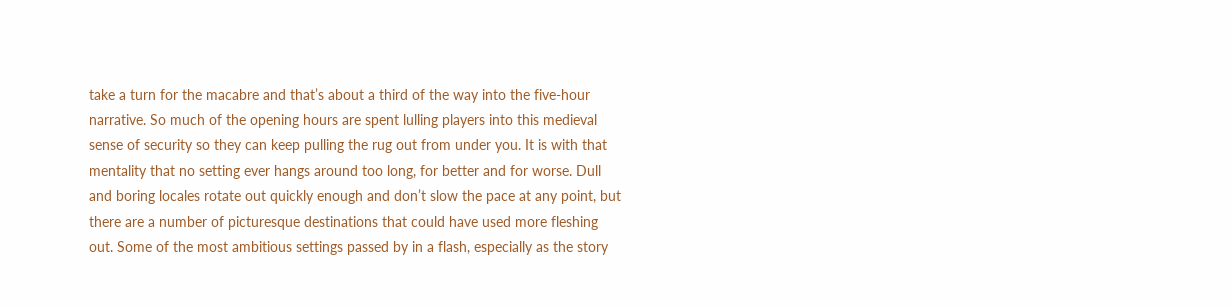take a turn for the macabre and that’s about a third of the way into the five-hour narrative. So much of the opening hours are spent lulling players into this medieval sense of security so they can keep pulling the rug out from under you. It is with that mentality that no setting ever hangs around too long, for better and for worse. Dull and boring locales rotate out quickly enough and don’t slow the pace at any point, but there are a number of picturesque destinations that could have used more fleshing out. Some of the most ambitious settings passed by in a flash, especially as the story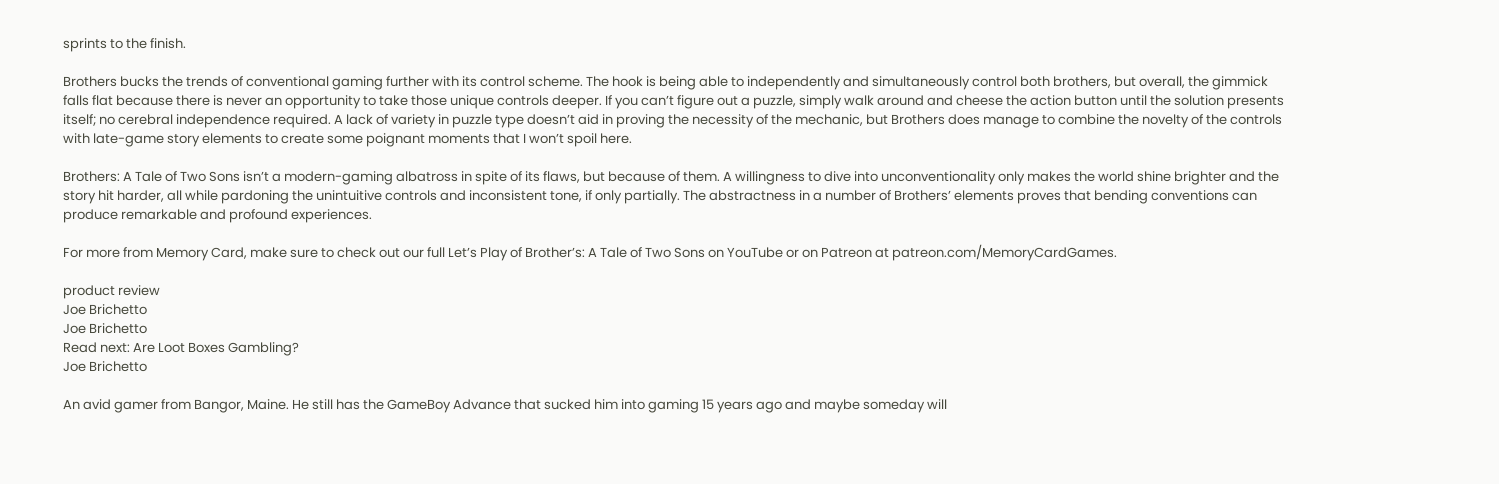sprints to the finish.

Brothers bucks the trends of conventional gaming further with its control scheme. The hook is being able to independently and simultaneously control both brothers, but overall, the gimmick falls flat because there is never an opportunity to take those unique controls deeper. If you can’t figure out a puzzle, simply walk around and cheese the action button until the solution presents itself; no cerebral independence required. A lack of variety in puzzle type doesn’t aid in proving the necessity of the mechanic, but Brothers does manage to combine the novelty of the controls with late-game story elements to create some poignant moments that I won’t spoil here.

Brothers: A Tale of Two Sons isn’t a modern-gaming albatross in spite of its flaws, but because of them. A willingness to dive into unconventionality only makes the world shine brighter and the story hit harder, all while pardoning the unintuitive controls and inconsistent tone, if only partially. The abstractness in a number of Brothers’ elements proves that bending conventions can produce remarkable and profound experiences.

For more from Memory Card, make sure to check out our full Let’s Play of Brother’s: A Tale of Two Sons on YouTube or on Patreon at patreon.com/MemoryCardGames.

product review
Joe Brichetto
Joe Brichetto
Read next: Are Loot Boxes Gambling?
Joe Brichetto

An avid gamer from Bangor, Maine. He still has the GameBoy Advance that sucked him into gaming 15 years ago and maybe someday will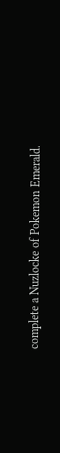complete a Nuzlocke of Pokemon Emerald.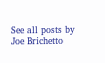See all posts by Joe Brichetto